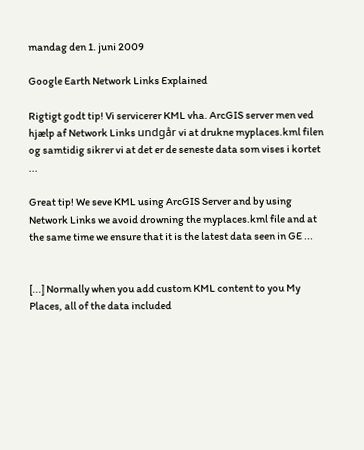mandag den 1. juni 2009

Google Earth Network Links Explained

Rigtigt godt tip! Vi servicerer KML vha. ArcGIS server men ved hjælp af Network Links undgår vi at drukne myplaces.kml filen og samtidig sikrer vi at det er de seneste data som vises i kortet ...

Great tip! We seve KML using ArcGIS Server and by using Network Links we avoid drowning the myplaces.kml file and at the same time we ensure that it is the latest data seen in GE ...


[...] Normally when you add custom KML content to you My Places, all of the data included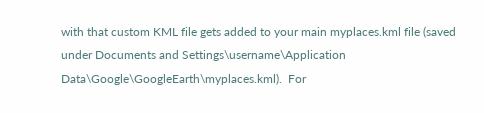with that custom KML file gets added to your main myplaces.kml file (saved under Documents and Settings\username\Application Data\Google\GoogleEarth\myplaces.kml).  For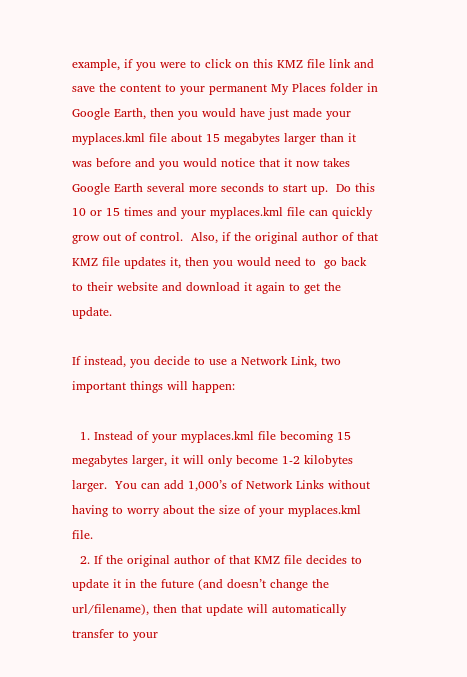example, if you were to click on this KMZ file link and save the content to your permanent My Places folder in Google Earth, then you would have just made your myplaces.kml file about 15 megabytes larger than it was before and you would notice that it now takes Google Earth several more seconds to start up.  Do this 10 or 15 times and your myplaces.kml file can quickly grow out of control.  Also, if the original author of that KMZ file updates it, then you would need to  go back to their website and download it again to get the update.

If instead, you decide to use a Network Link, two important things will happen:

  1. Instead of your myplaces.kml file becoming 15 megabytes larger, it will only become 1-2 kilobytes larger.  You can add 1,000’s of Network Links without having to worry about the size of your myplaces.kml file.
  2. If the original author of that KMZ file decides to update it in the future (and doesn’t change the url/filename), then that update will automatically transfer to your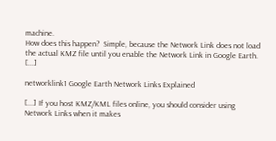machine.
How does this happen?  Simple, because the Network Link does not load the actual KMZ file until you enable the Network Link in Google Earth. [...]

networklink1 Google Earth Network Links Explained

[...] If you host KMZ/KML files online, you should consider using Network Links when it makes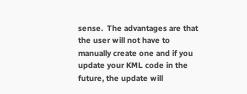sense.  The advantages are that the user will not have to manually create one and if you update your KML code in the future, the update will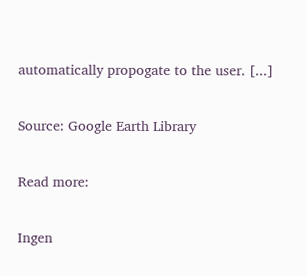automatically propogate to the user. [...]

Source: Google Earth Library

Read more:

Ingen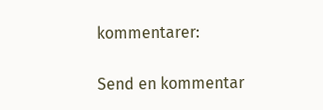kommentarer:

Send en kommentar